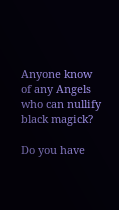Anyone know of any Angels who can nullify black magick?

Do you have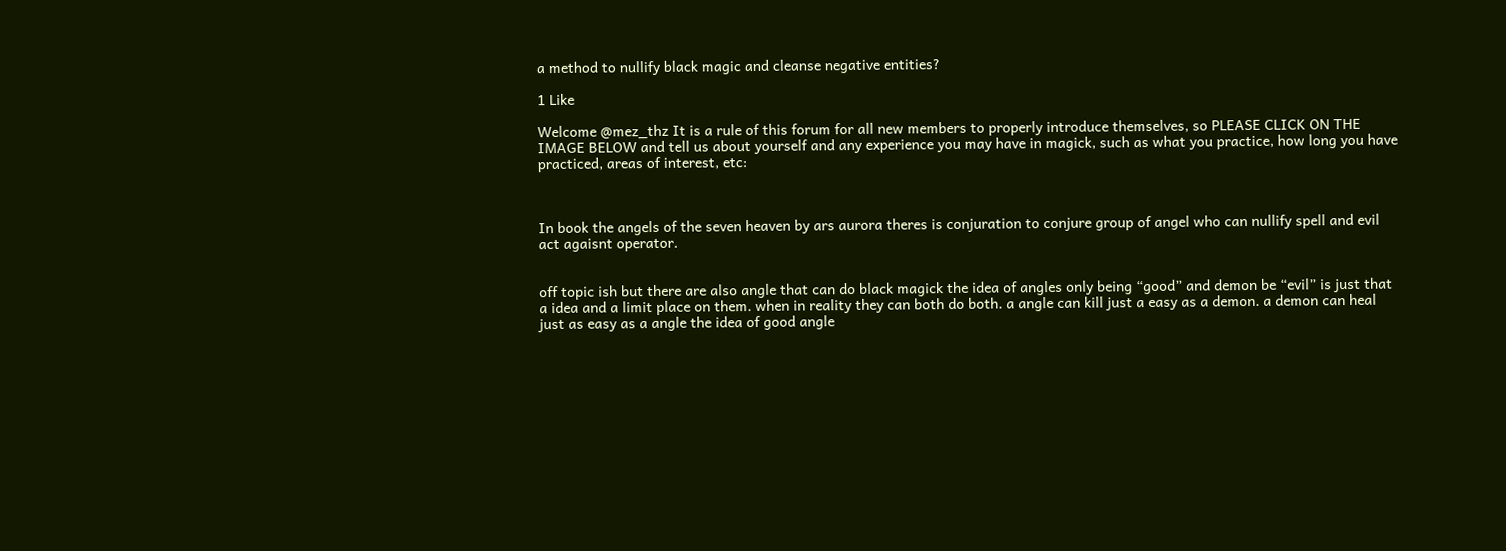a method to nullify black magic and cleanse negative entities?

1 Like

Welcome @mez_thz It is a rule of this forum for all new members to properly introduce themselves, so PLEASE CLICK ON THE IMAGE BELOW and tell us about yourself and any experience you may have in magick, such as what you practice, how long you have practiced, areas of interest, etc:



In book the angels of the seven heaven by ars aurora theres is conjuration to conjure group of angel who can nullify spell and evil act agaisnt operator.


off topic ish but there are also angle that can do black magick the idea of angles only being “good” and demon be “evil” is just that a idea and a limit place on them. when in reality they can both do both. a angle can kill just a easy as a demon. a demon can heal just as easy as a angle the idea of good angle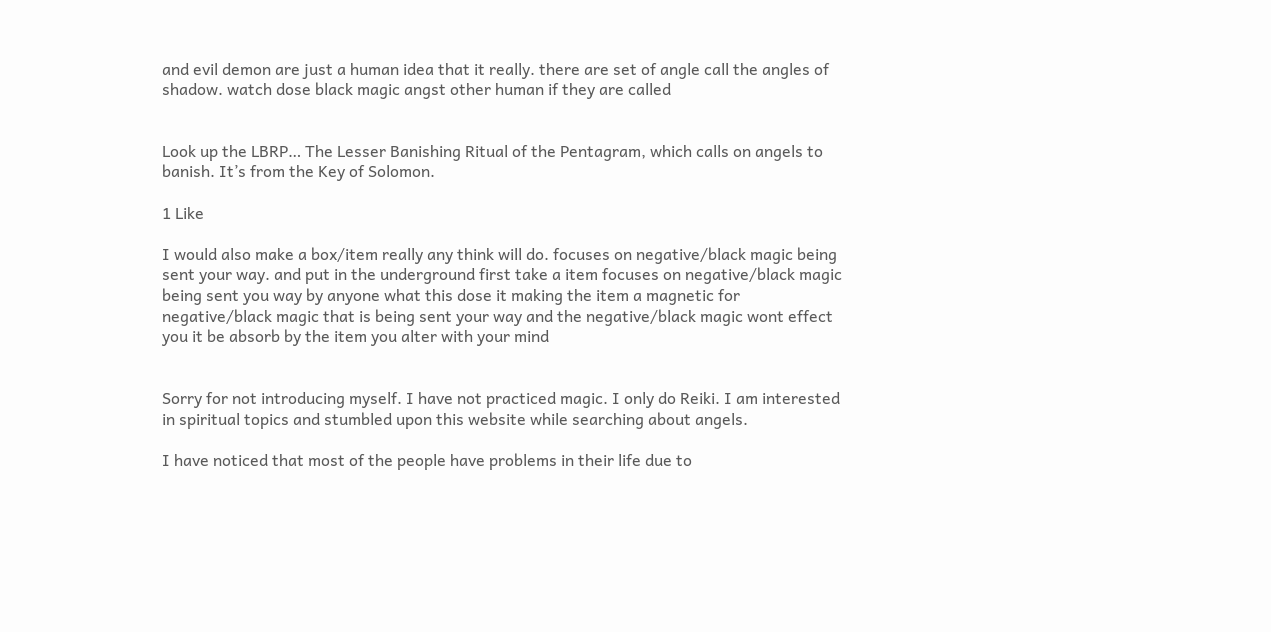and evil demon are just a human idea that it really. there are set of angle call the angles of shadow. watch dose black magic angst other human if they are called


Look up the LBRP… The Lesser Banishing Ritual of the Pentagram, which calls on angels to banish. It’s from the Key of Solomon.

1 Like

I would also make a box/item really any think will do. focuses on negative/black magic being sent your way. and put in the underground first take a item focuses on negative/black magic being sent you way by anyone what this dose it making the item a magnetic for negative/black magic that is being sent your way and the negative/black magic wont effect you it be absorb by the item you alter with your mind


Sorry for not introducing myself. I have not practiced magic. I only do Reiki. I am interested in spiritual topics and stumbled upon this website while searching about angels.

I have noticed that most of the people have problems in their life due to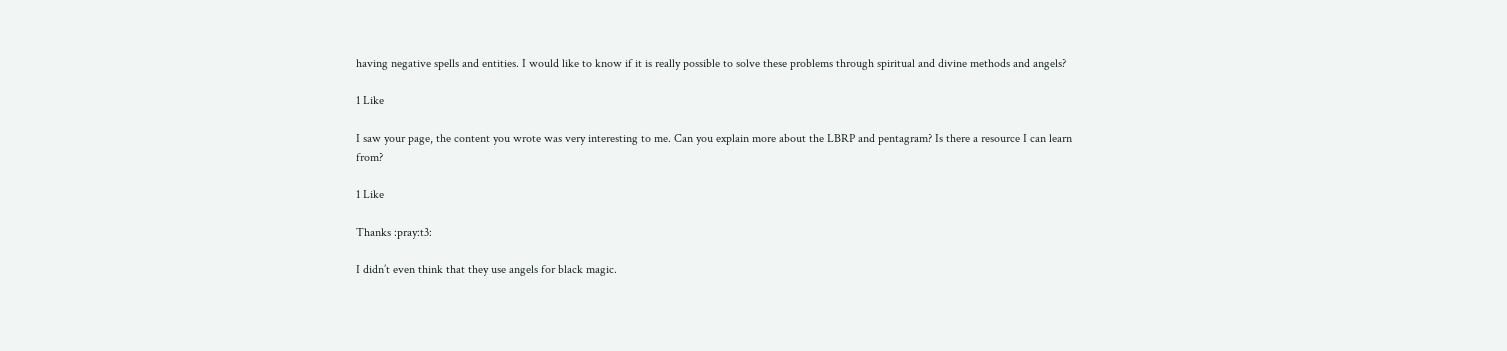having negative spells and entities. I would like to know if it is really possible to solve these problems through spiritual and divine methods and angels?

1 Like

I saw your page, the content you wrote was very interesting to me. Can you explain more about the LBRP and pentagram? Is there a resource I can learn from?

1 Like

Thanks :pray:t3:

I didn’t even think that they use angels for black magic.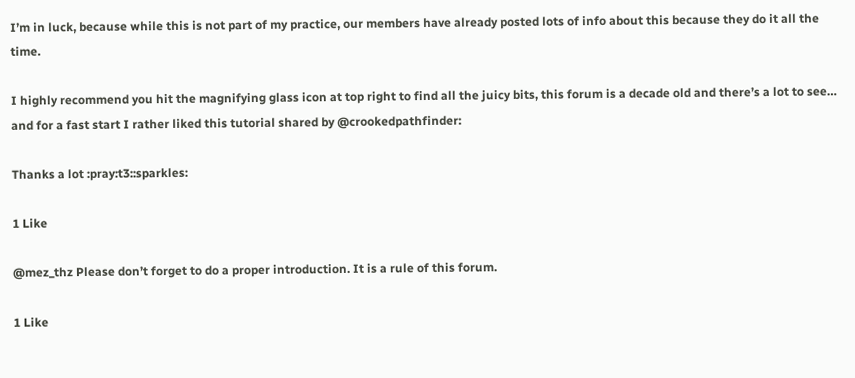I’m in luck, because while this is not part of my practice, our members have already posted lots of info about this because they do it all the time.

I highly recommend you hit the magnifying glass icon at top right to find all the juicy bits, this forum is a decade old and there’s a lot to see… and for a fast start I rather liked this tutorial shared by @crookedpathfinder:

Thanks a lot :pray:t3::sparkles:

1 Like

@mez_thz Please don’t forget to do a proper introduction. It is a rule of this forum.

1 Like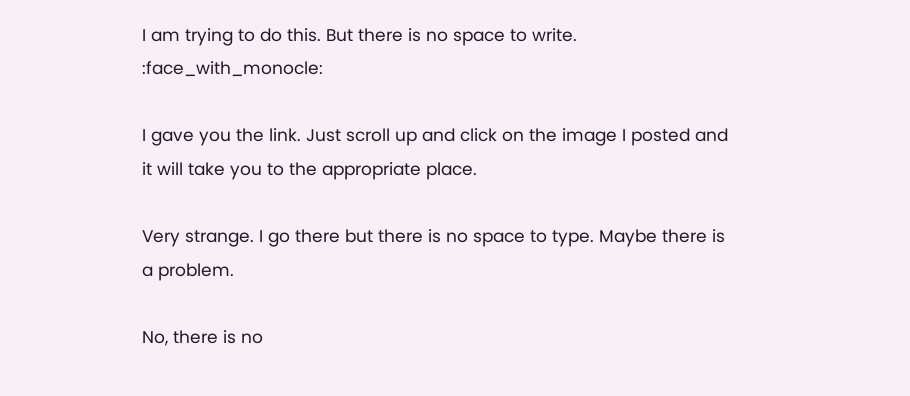I am trying to do this. But there is no space to write. :face_with_monocle:

I gave you the link. Just scroll up and click on the image I posted and it will take you to the appropriate place.

Very strange. I go there but there is no space to type. Maybe there is a problem.

No, there is no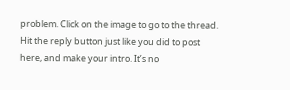problem. Click on the image to go to the thread. Hit the reply button just like you did to post here, and make your intro. It’s no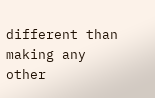different than making any other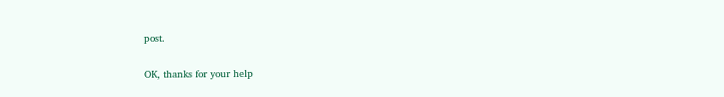post.

OK, thanks for your help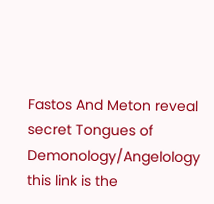Fastos And Meton reveal secret Tongues of Demonology/Angelology this link is the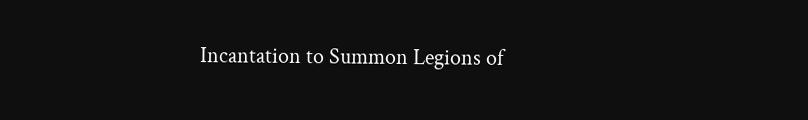Incantation to Summon Legions of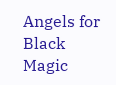Angels for Black Magic